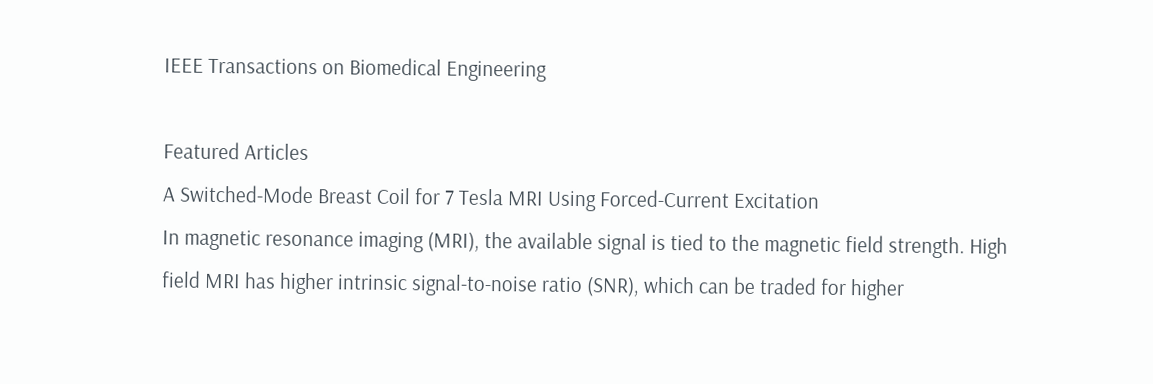IEEE Transactions on Biomedical Engineering

Featured Articles
A Switched-Mode Breast Coil for 7 Tesla MRI Using Forced-Current Excitation
In magnetic resonance imaging (MRI), the available signal is tied to the magnetic field strength. High field MRI has higher intrinsic signal-to-noise ratio (SNR), which can be traded for higher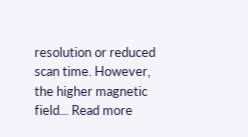resolution or reduced scan time. However, the higher magnetic field... Read more